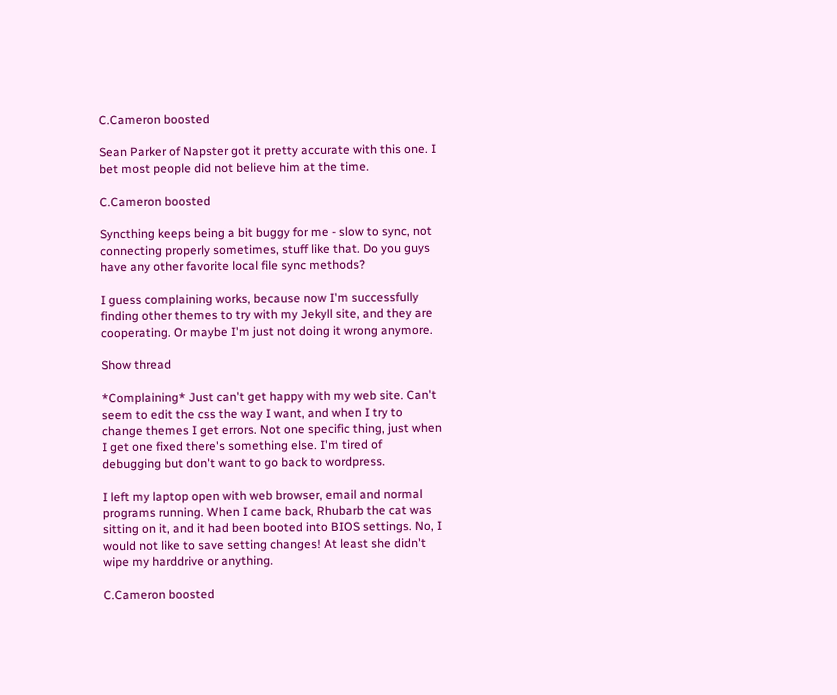C.Cameron boosted

Sean Parker of Napster got it pretty accurate with this one. I bet most people did not believe him at the time.

C.Cameron boosted

Syncthing keeps being a bit buggy for me - slow to sync, not connecting properly sometimes, stuff like that. Do you guys have any other favorite local file sync methods?

I guess complaining works, because now I'm successfully finding other themes to try with my Jekyll site, and they are cooperating. Or maybe I'm just not doing it wrong anymore.

Show thread

*Complaining* Just can't get happy with my web site. Can't seem to edit the css the way I want, and when I try to change themes I get errors. Not one specific thing, just when I get one fixed there's something else. I'm tired of debugging but don't want to go back to wordpress.

I left my laptop open with web browser, email and normal programs running. When I came back, Rhubarb the cat was sitting on it, and it had been booted into BIOS settings. No, I would not like to save setting changes! At least she didn't wipe my harddrive or anything.

C.Cameron boosted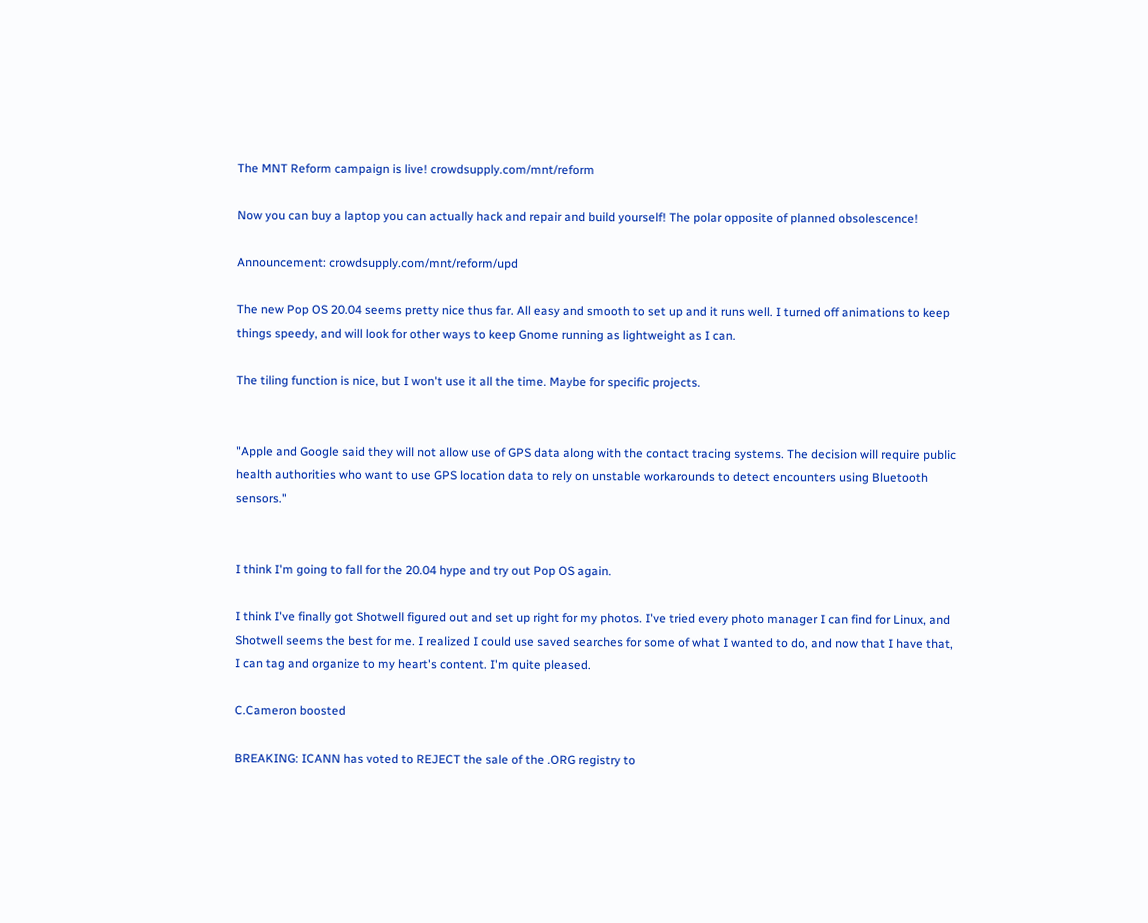The MNT Reform campaign is live! crowdsupply.com/mnt/reform

Now you can buy a laptop you can actually hack and repair and build yourself! The polar opposite of planned obsolescence!

Announcement: crowdsupply.com/mnt/reform/upd

The new Pop OS 20.04 seems pretty nice thus far. All easy and smooth to set up and it runs well. I turned off animations to keep things speedy, and will look for other ways to keep Gnome running as lightweight as I can.

The tiling function is nice, but I won't use it all the time. Maybe for specific projects.


"Apple and Google said they will not allow use of GPS data along with the contact tracing systems. The decision will require public health authorities who want to use GPS location data to rely on unstable workarounds to detect encounters using Bluetooth sensors."


I think I'm going to fall for the 20.04 hype and try out Pop OS again.

I think I've finally got Shotwell figured out and set up right for my photos. I've tried every photo manager I can find for Linux, and Shotwell seems the best for me. I realized I could use saved searches for some of what I wanted to do, and now that I have that, I can tag and organize to my heart's content. I'm quite pleased.

C.Cameron boosted

BREAKING: ICANN has voted to REJECT the sale of the .ORG registry to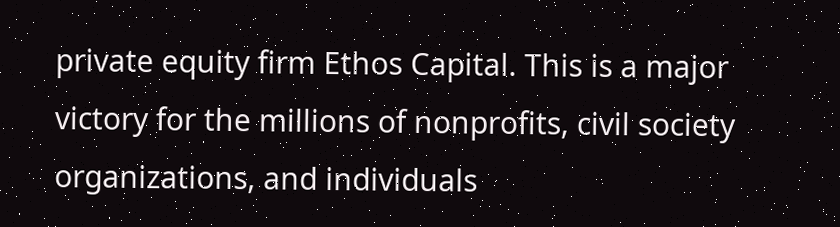private equity firm Ethos Capital. This is a major victory for the millions of nonprofits, civil society organizations, and individuals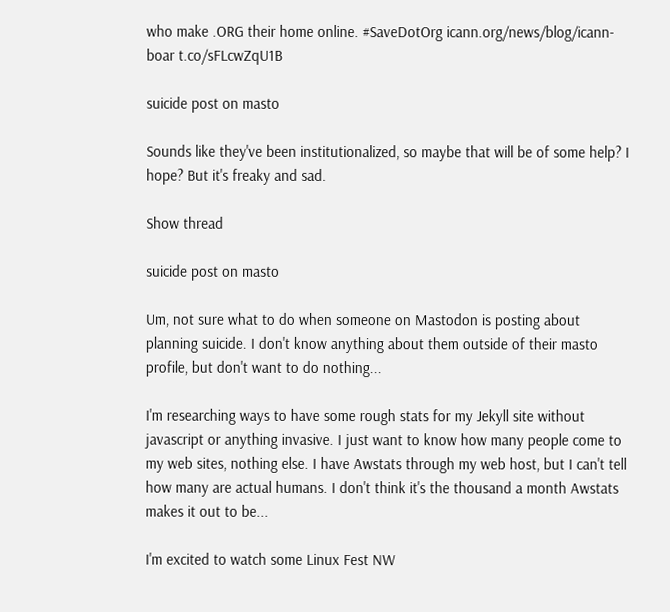who make .ORG their home online. #SaveDotOrg icann.org/news/blog/icann-boar t.co/sFLcwZqU1B

suicide post on masto

Sounds like they've been institutionalized, so maybe that will be of some help? I hope? But it's freaky and sad.

Show thread

suicide post on masto

Um, not sure what to do when someone on Mastodon is posting about planning suicide. I don't know anything about them outside of their masto profile, but don't want to do nothing...

I'm researching ways to have some rough stats for my Jekyll site without javascript or anything invasive. I just want to know how many people come to my web sites, nothing else. I have Awstats through my web host, but I can't tell how many are actual humans. I don't think it's the thousand a month Awstats makes it out to be...

I'm excited to watch some Linux Fest NW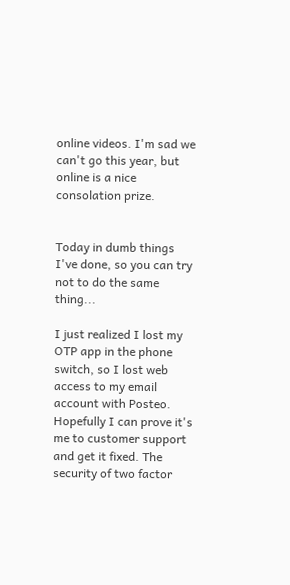online videos. I'm sad we can't go this year, but online is a nice consolation prize.


Today in dumb things I've done, so you can try not to do the same thing...

I just realized I lost my OTP app in the phone switch, so I lost web access to my email account with Posteo. Hopefully I can prove it's me to customer support and get it fixed. The security of two factor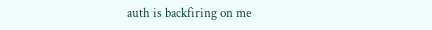auth is backfiring on me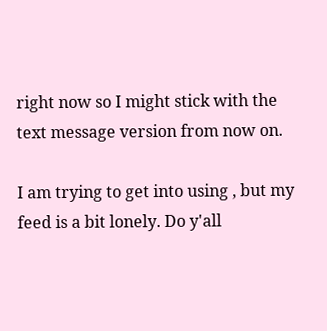right now so I might stick with the text message version from now on.

I am trying to get into using , but my feed is a bit lonely. Do y'all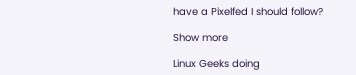have a Pixelfed I should follow?

Show more

Linux Geeks doing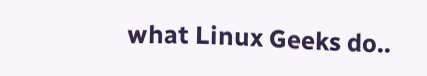what Linux Geeks do..